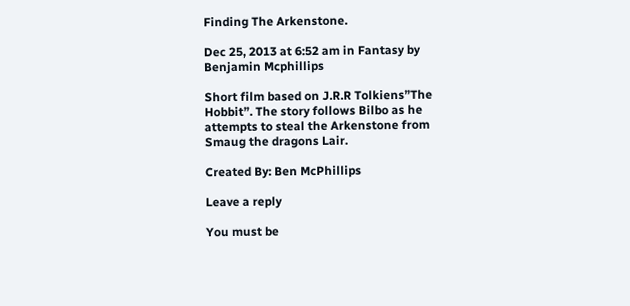Finding The Arkenstone.

Dec 25, 2013 at 6:52 am in Fantasy by Benjamin Mcphillips

Short film based on J.R.R Tolkiens”The Hobbit”. The story follows Bilbo as he attempts to steal the Arkenstone from Smaug the dragons Lair.

Created By: Ben McPhillips

Leave a reply

You must be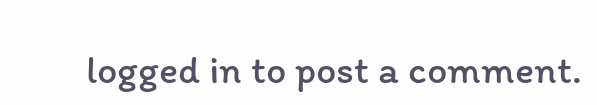logged in to post a comment.